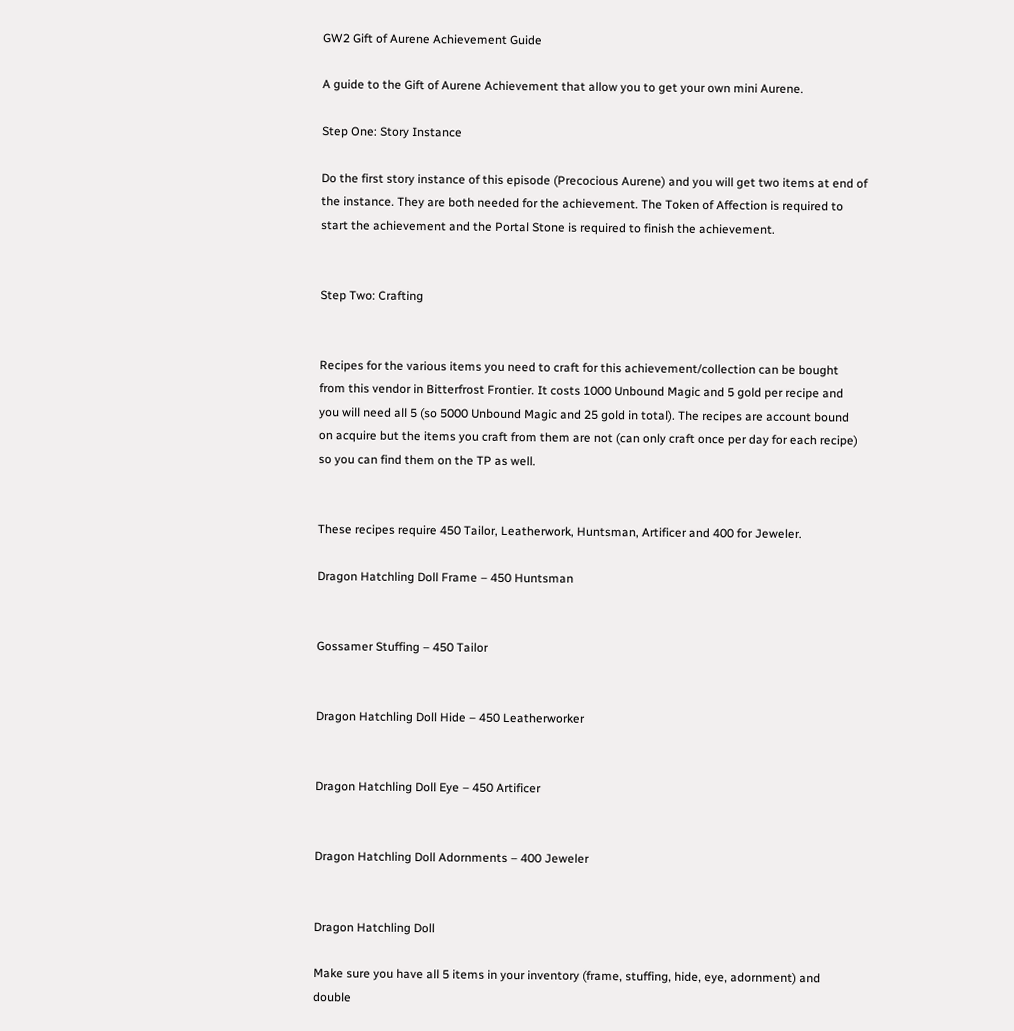GW2 Gift of Aurene Achievement Guide

A guide to the Gift of Aurene Achievement that allow you to get your own mini Aurene.

Step One: Story Instance

Do the first story instance of this episode (Precocious Aurene) and you will get two items at end of the instance. They are both needed for the achievement. The Token of Affection is required to start the achievement and the Portal Stone is required to finish the achievement.


Step Two: Crafting


Recipes for the various items you need to craft for this achievement/collection can be bought from this vendor in Bitterfrost Frontier. It costs 1000 Unbound Magic and 5 gold per recipe and you will need all 5 (so 5000 Unbound Magic and 25 gold in total). The recipes are account bound on acquire but the items you craft from them are not (can only craft once per day for each recipe) so you can find them on the TP as well.


These recipes require 450 Tailor, Leatherwork, Huntsman, Artificer and 400 for Jeweler.

Dragon Hatchling Doll Frame – 450 Huntsman


Gossamer Stuffing – 450 Tailor


Dragon Hatchling Doll Hide – 450 Leatherworker


Dragon Hatchling Doll Eye – 450 Artificer


Dragon Hatchling Doll Adornments – 400 Jeweler


Dragon Hatchling Doll

Make sure you have all 5 items in your inventory (frame, stuffing, hide, eye, adornment) and double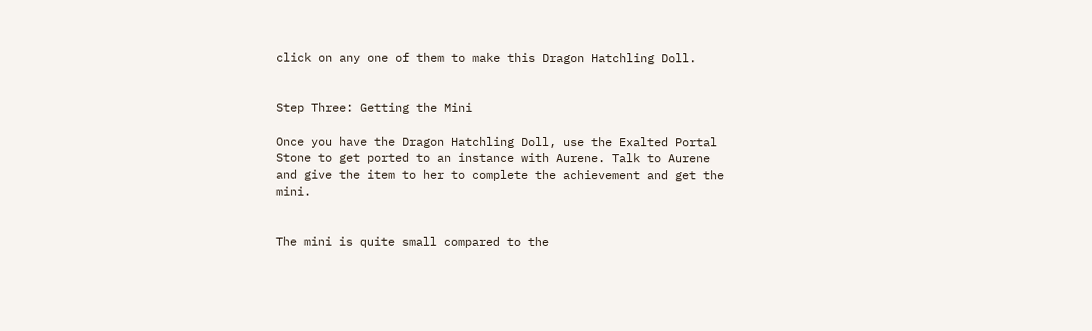click on any one of them to make this Dragon Hatchling Doll.


Step Three: Getting the Mini

Once you have the Dragon Hatchling Doll, use the Exalted Portal Stone to get ported to an instance with Aurene. Talk to Aurene and give the item to her to complete the achievement and get the mini.


The mini is quite small compared to the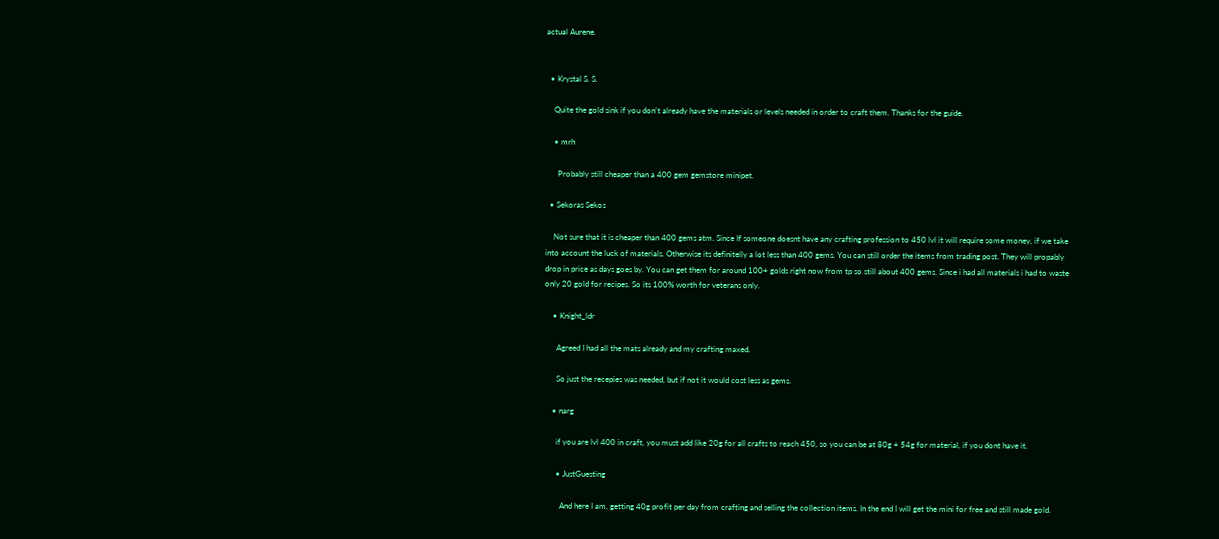actual Aurene.


  • Krystal S. S.

    Quite the gold sink if you don’t already have the materials or levels needed in order to craft them. Thanks for the guide.

    • mrh

      Probably still cheaper than a 400 gem gemstore minipet.

  • Sekoras Sekos

    Not sure that it is cheaper than 400 gems atm. Since If someone doesnt have any crafting profession to 450 lvl it will require some money, if we take into account the luck of materials. Otherwise its definitelly a lot less than 400 gems. You can still order the items from trading post. They will propably drop in price as days goes by. You can get them for around 100+ golds right now from tp so still about 400 gems. Since i had all materials i had to waste only 20 gold for recipes. So its 100% worth for veterans only.

    • Knight_ldr

      Agreed I had all the mats already and my crafting maxed.

      So just the recepies was needed, but if not it would cost less as gems.

    • narg

      if you are lvl 400 in craft, you must add like 20g for all crafts to reach 450, so you can be at 80g + 54g for material, if you dont have it.

      • JustGuesting

        And here I am, getting 40g profit per day from crafting and selling the collection items. In the end I will get the mini for free and still made gold.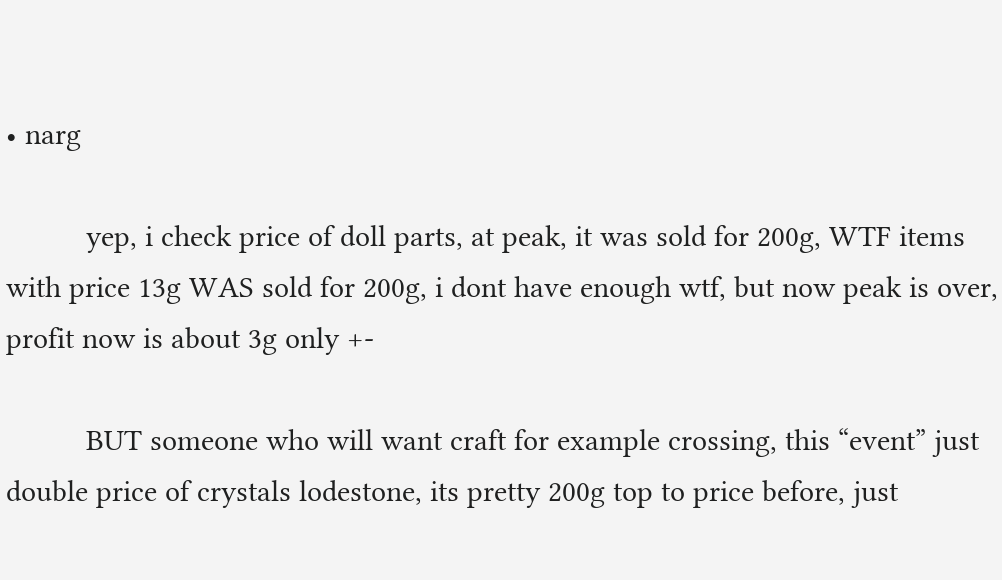• narg

          yep, i check price of doll parts, at peak, it was sold for 200g, WTF items with price 13g WAS sold for 200g, i dont have enough wtf, but now peak is over, profit now is about 3g only +-

          BUT someone who will want craft for example crossing, this “event” just double price of crystals lodestone, its pretty 200g top to price before, just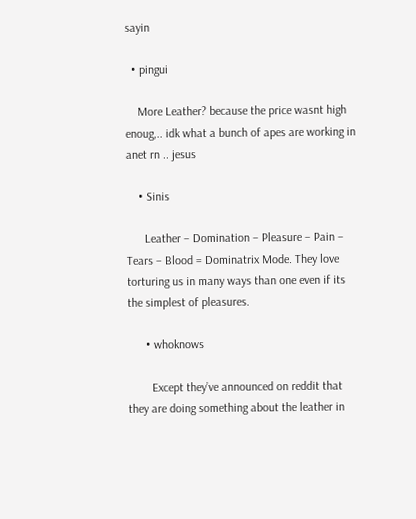sayin

  • pingui

    More Leather? because the price wasnt high enoug,.. idk what a bunch of apes are working in anet rn .. jesus

    • Sinis

      Leather – Domination – Pleasure – Pain – Tears – Blood = Dominatrix Mode. They love torturing us in many ways than one even if its the simplest of pleasures.

      • whoknows

        Except they’ve announced on reddit that they are doing something about the leather in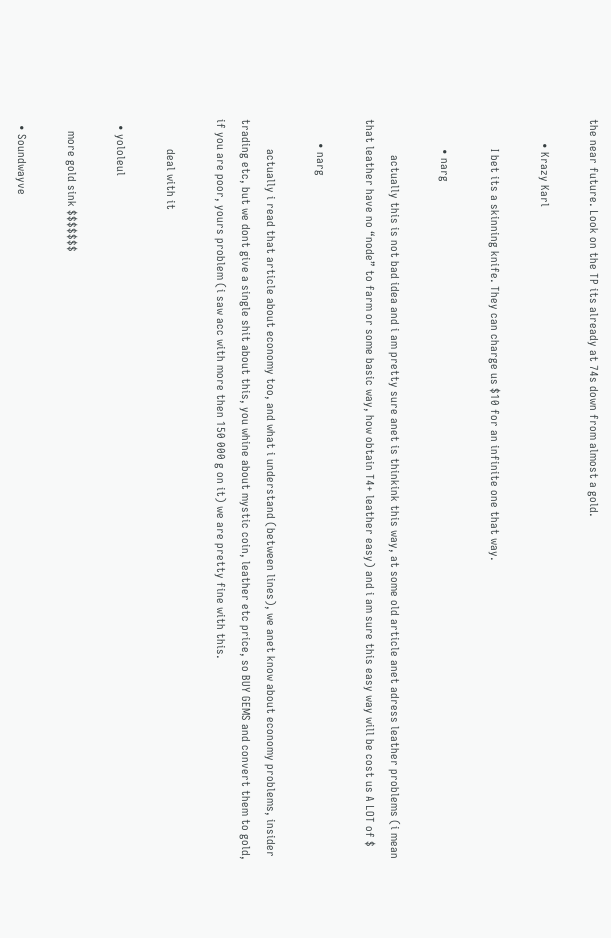the near future. Look on the TP its already at 74s down from almost a gold.

        • Krazy Karl

          I bet its a skinning knife. They can charge us $10 for an infinite one that way.

          • narg

            actually this is not bad idea and i am pretty sure anet is thinkink this way, at some old article anet adress leather problems (i mean that leather have no “node” to farm or some basic way, how obtain T4+ leather easy) and i am sure this easy way will be cost us A LOT of $

        • narg

          actually i read that article about economy too, and what i understand (between lines), we anet know about economy problems, insider trading etc, but we dont give a single shit about this, you whine about mystic coin, leather etc price, so BUY GEMS and convert them to gold, if you are poor, yours problem (i saw acc with more then 150 000 g on it) we are pretty fine with this.

          deal with it

  • yololeul

    more gold sink $$$$$$$

  • Soundwayve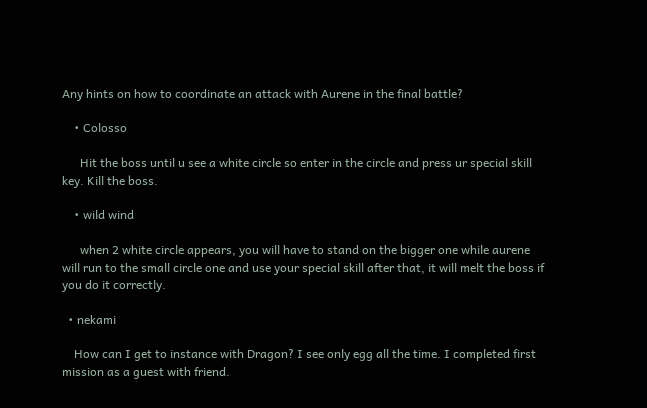Any hints on how to coordinate an attack with Aurene in the final battle?

    • Colosso

      Hit the boss until u see a white circle so enter in the circle and press ur special skill key. Kill the boss.

    • wild wind

      when 2 white circle appears, you will have to stand on the bigger one while aurene will run to the small circle one and use your special skill after that, it will melt the boss if you do it correctly.

  • nekami

    How can I get to instance with Dragon? I see only egg all the time. I completed first mission as a guest with friend.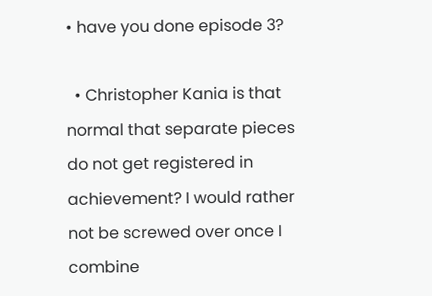• have you done episode 3?

  • Christopher Kania is that normal that separate pieces do not get registered in achievement? I would rather not be screwed over once I combine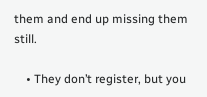them and end up missing them still.

    • They don’t register, but you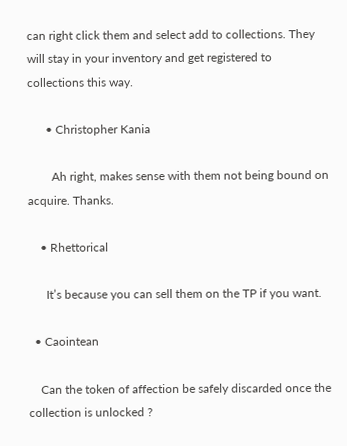can right click them and select add to collections. They will stay in your inventory and get registered to collections this way.

      • Christopher Kania

        Ah right, makes sense with them not being bound on acquire. Thanks.

    • Rhettorical

      It’s because you can sell them on the TP if you want.

  • Caointean

    Can the token of affection be safely discarded once the collection is unlocked ?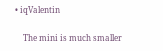• iqValentin

    The mini is much smaller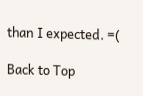than I expected. =(

Back to Top